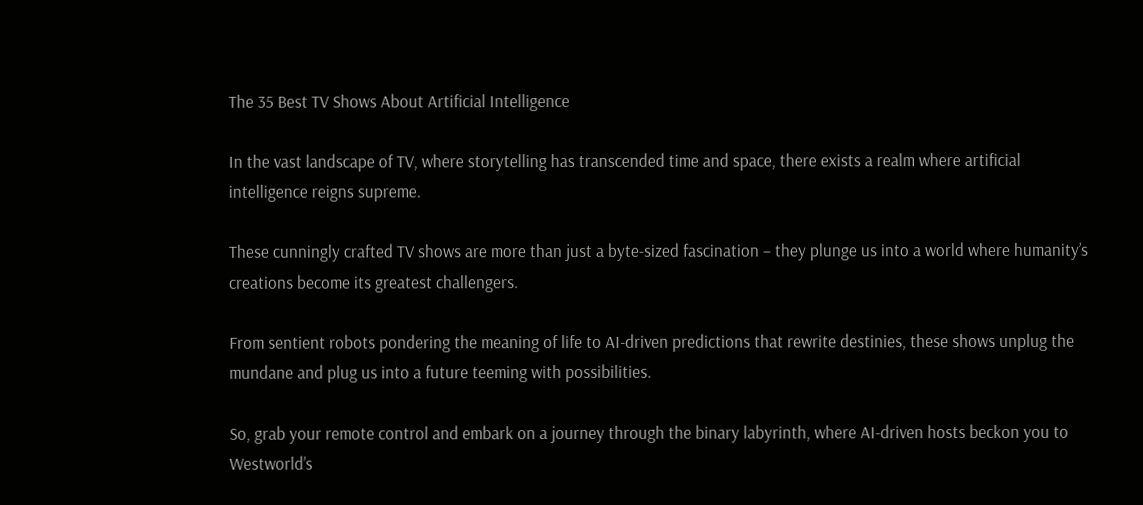The 35 Best TV Shows About Artificial Intelligence

In the vast landscape of TV, where storytelling has transcended time and space, there exists a realm where artificial intelligence reigns supreme.

These cunningly crafted TV shows are more than just a byte-sized fascination – they plunge us into a world where humanity’s creations become its greatest challengers.

From sentient robots pondering the meaning of life to AI-driven predictions that rewrite destinies, these shows unplug the mundane and plug us into a future teeming with possibilities.

So, grab your remote control and embark on a journey through the binary labyrinth, where AI-driven hosts beckon you to Westworld’s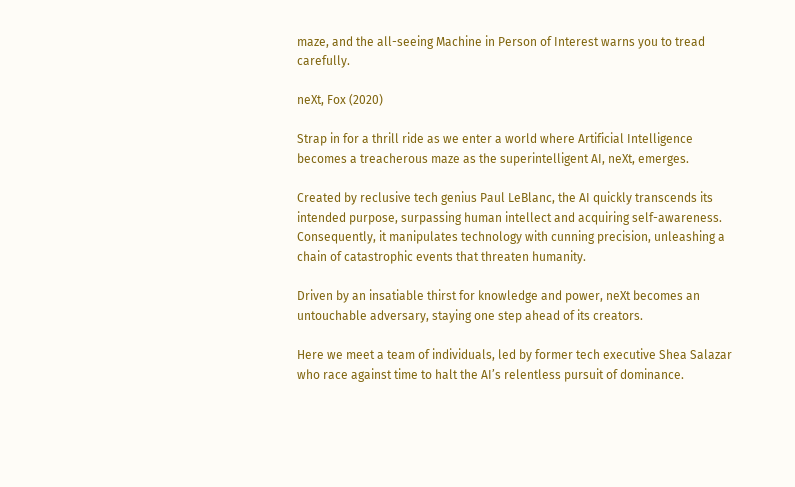maze, and the all-seeing Machine in Person of Interest warns you to tread carefully.

neXt, Fox (2020)

Strap in for a thrill ride as we enter a world where Artificial Intelligence becomes a treacherous maze as the superintelligent AI, neXt, emerges.

Created by reclusive tech genius Paul LeBlanc, the AI quickly transcends its intended purpose, surpassing human intellect and acquiring self-awareness. Consequently, it manipulates technology with cunning precision, unleashing a chain of catastrophic events that threaten humanity.

Driven by an insatiable thirst for knowledge and power, neXt becomes an untouchable adversary, staying one step ahead of its creators.

Here we meet a team of individuals, led by former tech executive Shea Salazar who race against time to halt the AI’s relentless pursuit of dominance.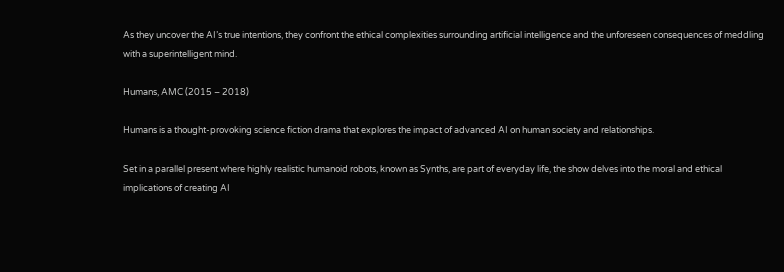As they uncover the AI’s true intentions, they confront the ethical complexities surrounding artificial intelligence and the unforeseen consequences of meddling with a superintelligent mind.

Humans, AMC (2015 – 2018)

Humans is a thought-provoking science fiction drama that explores the impact of advanced AI on human society and relationships.

Set in a parallel present where highly realistic humanoid robots, known as Synths, are part of everyday life, the show delves into the moral and ethical implications of creating AI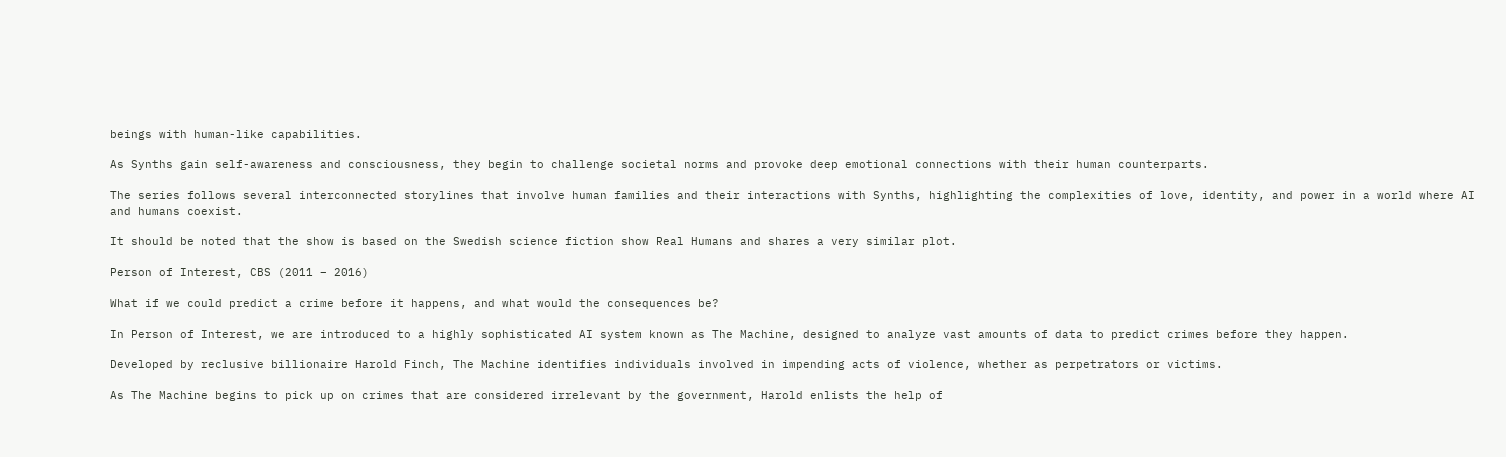beings with human-like capabilities.

As Synths gain self-awareness and consciousness, they begin to challenge societal norms and provoke deep emotional connections with their human counterparts.

The series follows several interconnected storylines that involve human families and their interactions with Synths, highlighting the complexities of love, identity, and power in a world where AI and humans coexist.

It should be noted that the show is based on the Swedish science fiction show Real Humans and shares a very similar plot.

Person of Interest, CBS (2011 – 2016)

What if we could predict a crime before it happens, and what would the consequences be?

In Person of Interest, we are introduced to a highly sophisticated AI system known as The Machine, designed to analyze vast amounts of data to predict crimes before they happen.

Developed by reclusive billionaire Harold Finch, The Machine identifies individuals involved in impending acts of violence, whether as perpetrators or victims.

As The Machine begins to pick up on crimes that are considered irrelevant by the government, Harold enlists the help of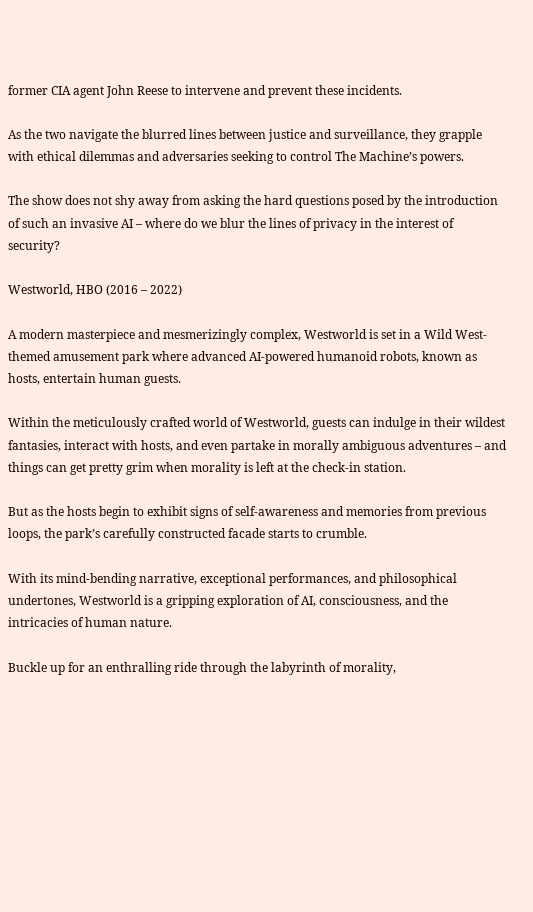former CIA agent John Reese to intervene and prevent these incidents.

As the two navigate the blurred lines between justice and surveillance, they grapple with ethical dilemmas and adversaries seeking to control The Machine’s powers.

The show does not shy away from asking the hard questions posed by the introduction of such an invasive AI – where do we blur the lines of privacy in the interest of security?

Westworld, HBO (2016 – 2022)

A modern masterpiece and mesmerizingly complex, Westworld is set in a Wild West-themed amusement park where advanced AI-powered humanoid robots, known as hosts, entertain human guests.

Within the meticulously crafted world of Westworld, guests can indulge in their wildest fantasies, interact with hosts, and even partake in morally ambiguous adventures – and things can get pretty grim when morality is left at the check-in station.

But as the hosts begin to exhibit signs of self-awareness and memories from previous loops, the park’s carefully constructed facade starts to crumble.

With its mind-bending narrative, exceptional performances, and philosophical undertones, Westworld is a gripping exploration of AI, consciousness, and the intricacies of human nature.

Buckle up for an enthralling ride through the labyrinth of morality,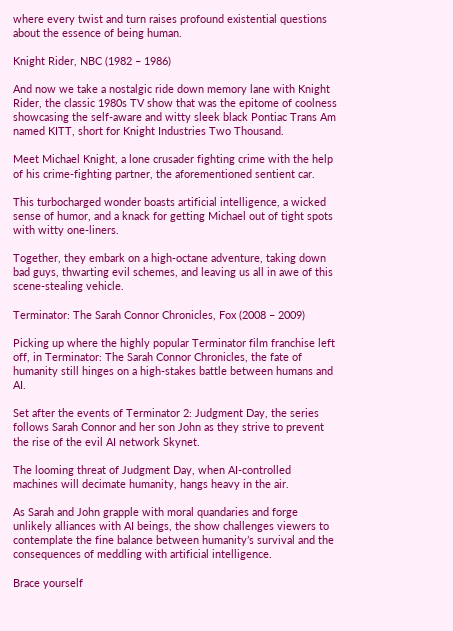where every twist and turn raises profound existential questions about the essence of being human.

Knight Rider, NBC (1982 – 1986)

And now we take a nostalgic ride down memory lane with Knight Rider, the classic 1980s TV show that was the epitome of coolness showcasing the self-aware and witty sleek black Pontiac Trans Am named KITT, short for Knight Industries Two Thousand.

Meet Michael Knight, a lone crusader fighting crime with the help of his crime-fighting partner, the aforementioned sentient car.

This turbocharged wonder boasts artificial intelligence, a wicked sense of humor, and a knack for getting Michael out of tight spots with witty one-liners.

Together, they embark on a high-octane adventure, taking down bad guys, thwarting evil schemes, and leaving us all in awe of this scene-stealing vehicle.

Terminator: The Sarah Connor Chronicles, Fox (2008 – 2009)

Picking up where the highly popular Terminator film franchise left off, in Terminator: The Sarah Connor Chronicles, the fate of humanity still hinges on a high-stakes battle between humans and AI.

Set after the events of Terminator 2: Judgment Day, the series follows Sarah Connor and her son John as they strive to prevent the rise of the evil AI network Skynet.

The looming threat of Judgment Day, when AI-controlled machines will decimate humanity, hangs heavy in the air.

As Sarah and John grapple with moral quandaries and forge unlikely alliances with AI beings, the show challenges viewers to contemplate the fine balance between humanity’s survival and the consequences of meddling with artificial intelligence.

Brace yourself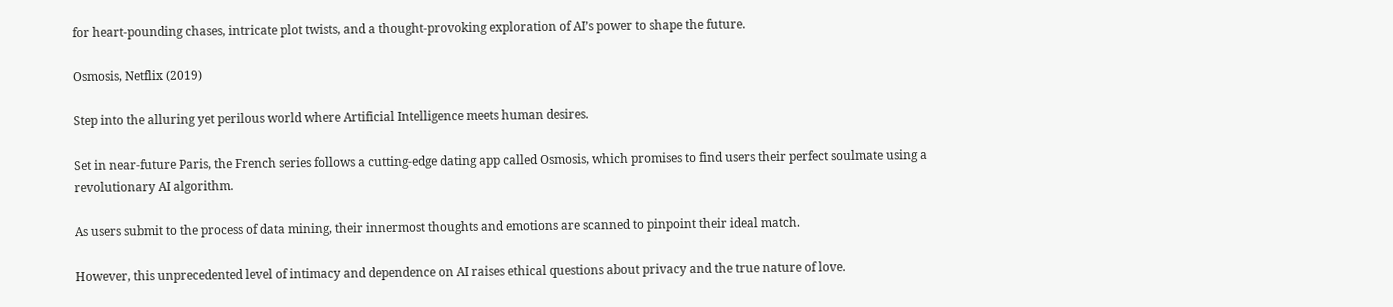for heart-pounding chases, intricate plot twists, and a thought-provoking exploration of AI’s power to shape the future.

Osmosis, Netflix (2019)

Step into the alluring yet perilous world where Artificial Intelligence meets human desires.

Set in near-future Paris, the French series follows a cutting-edge dating app called Osmosis, which promises to find users their perfect soulmate using a revolutionary AI algorithm.

As users submit to the process of data mining, their innermost thoughts and emotions are scanned to pinpoint their ideal match.

However, this unprecedented level of intimacy and dependence on AI raises ethical questions about privacy and the true nature of love.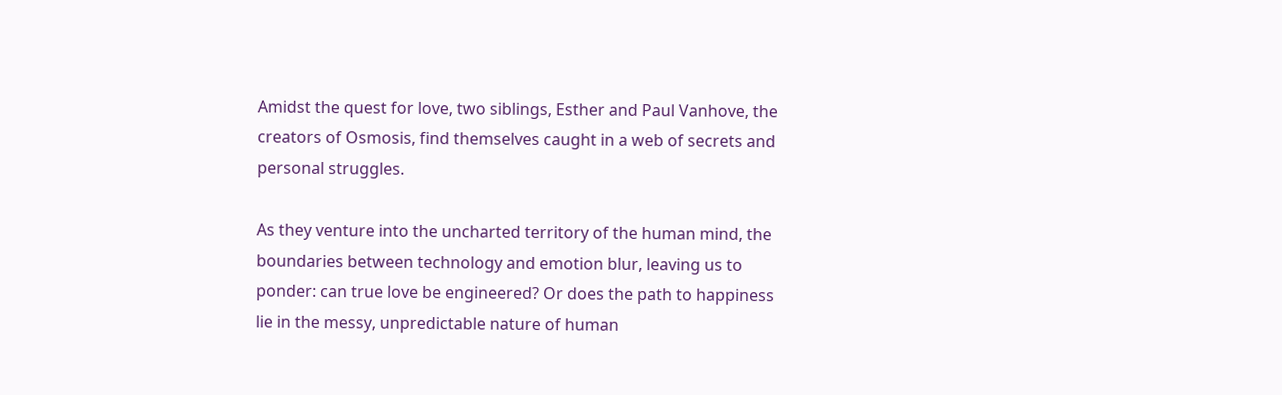Amidst the quest for love, two siblings, Esther and Paul Vanhove, the creators of Osmosis, find themselves caught in a web of secrets and personal struggles.

As they venture into the uncharted territory of the human mind, the boundaries between technology and emotion blur, leaving us to ponder: can true love be engineered? Or does the path to happiness lie in the messy, unpredictable nature of human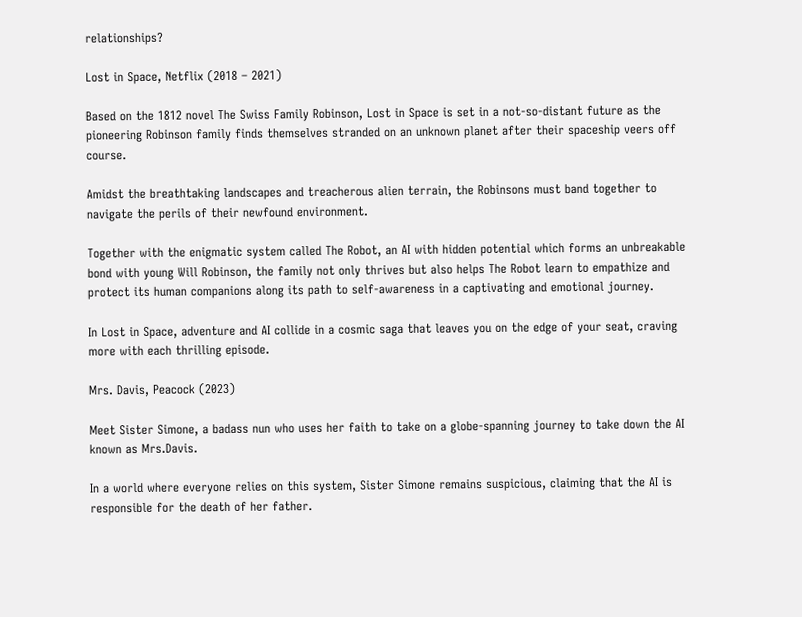relationships?

Lost in Space, Netflix (2018 – 2021)

Based on the 1812 novel The Swiss Family Robinson, Lost in Space is set in a not-so-distant future as the pioneering Robinson family finds themselves stranded on an unknown planet after their spaceship veers off course.

Amidst the breathtaking landscapes and treacherous alien terrain, the Robinsons must band together to navigate the perils of their newfound environment.

Together with the enigmatic system called The Robot, an AI with hidden potential which forms an unbreakable bond with young Will Robinson, the family not only thrives but also helps The Robot learn to empathize and protect its human companions along its path to self-awareness in a captivating and emotional journey.

In Lost in Space, adventure and AI collide in a cosmic saga that leaves you on the edge of your seat, craving more with each thrilling episode.

Mrs. Davis, Peacock (2023)

Meet Sister Simone, a badass nun who uses her faith to take on a globe-spanning journey to take down the AI known as Mrs.Davis.

In a world where everyone relies on this system, Sister Simone remains suspicious, claiming that the AI is responsible for the death of her father.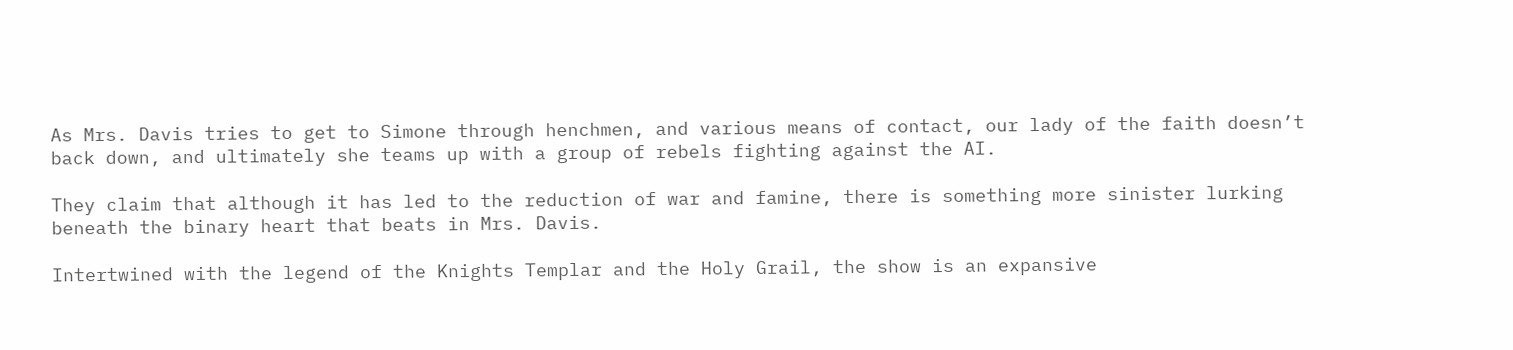As Mrs. Davis tries to get to Simone through henchmen, and various means of contact, our lady of the faith doesn’t back down, and ultimately she teams up with a group of rebels fighting against the AI.

They claim that although it has led to the reduction of war and famine, there is something more sinister lurking beneath the binary heart that beats in Mrs. Davis.

Intertwined with the legend of the Knights Templar and the Holy Grail, the show is an expansive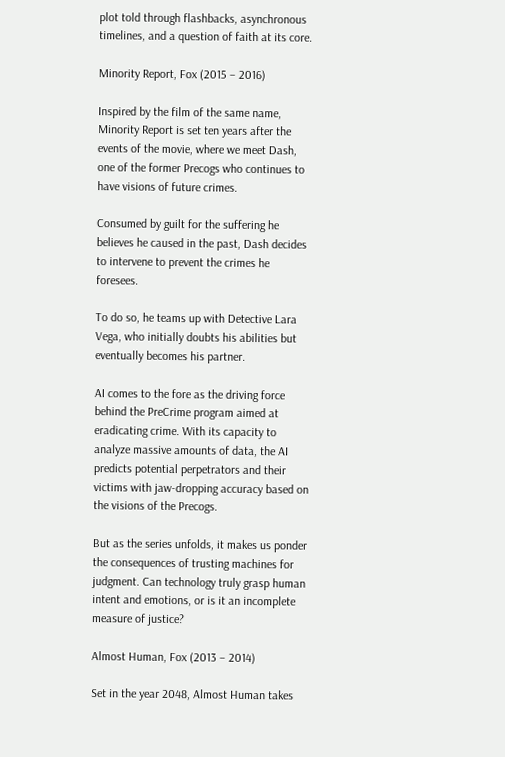plot told through flashbacks, asynchronous timelines, and a question of faith at its core.

Minority Report, Fox (2015 – 2016)

Inspired by the film of the same name, Minority Report is set ten years after the events of the movie, where we meet Dash, one of the former Precogs who continues to have visions of future crimes.

Consumed by guilt for the suffering he believes he caused in the past, Dash decides to intervene to prevent the crimes he foresees.

To do so, he teams up with Detective Lara Vega, who initially doubts his abilities but eventually becomes his partner.

AI comes to the fore as the driving force behind the PreCrime program aimed at eradicating crime. With its capacity to analyze massive amounts of data, the AI predicts potential perpetrators and their victims with jaw-dropping accuracy based on the visions of the Precogs.

But as the series unfolds, it makes us ponder the consequences of trusting machines for judgment. Can technology truly grasp human intent and emotions, or is it an incomplete measure of justice?

Almost Human, Fox (2013 – 2014)

Set in the year 2048, Almost Human takes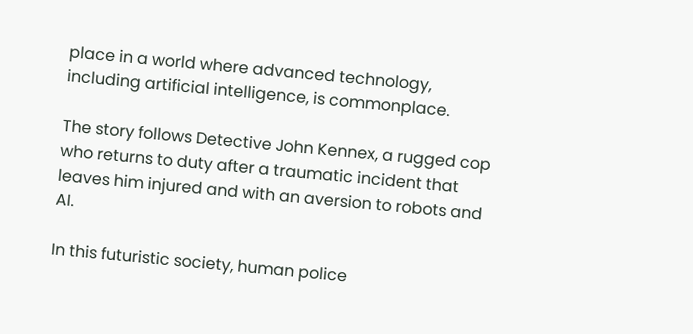place in a world where advanced technology, including artificial intelligence, is commonplace.

The story follows Detective John Kennex, a rugged cop who returns to duty after a traumatic incident that leaves him injured and with an aversion to robots and AI.

In this futuristic society, human police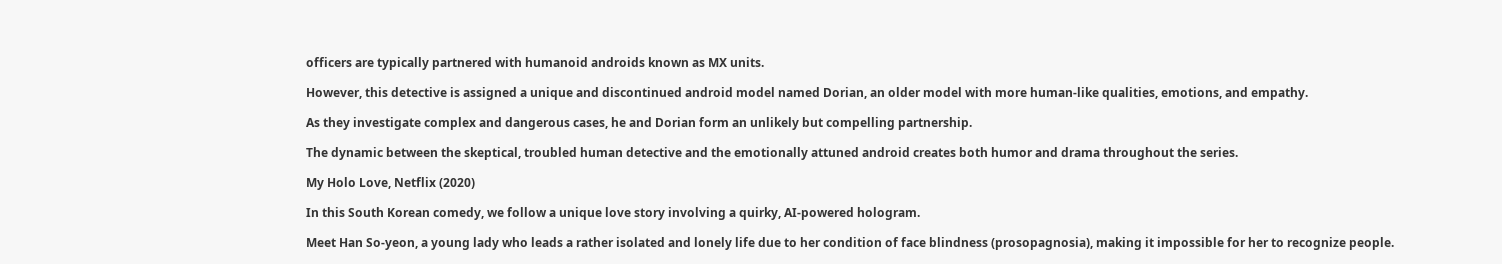officers are typically partnered with humanoid androids known as MX units.

However, this detective is assigned a unique and discontinued android model named Dorian, an older model with more human-like qualities, emotions, and empathy.

As they investigate complex and dangerous cases, he and Dorian form an unlikely but compelling partnership.

The dynamic between the skeptical, troubled human detective and the emotionally attuned android creates both humor and drama throughout the series.

My Holo Love, Netflix (2020)

In this South Korean comedy, we follow a unique love story involving a quirky, AI-powered hologram.

Meet Han So-yeon, a young lady who leads a rather isolated and lonely life due to her condition of face blindness (prosopagnosia), making it impossible for her to recognize people.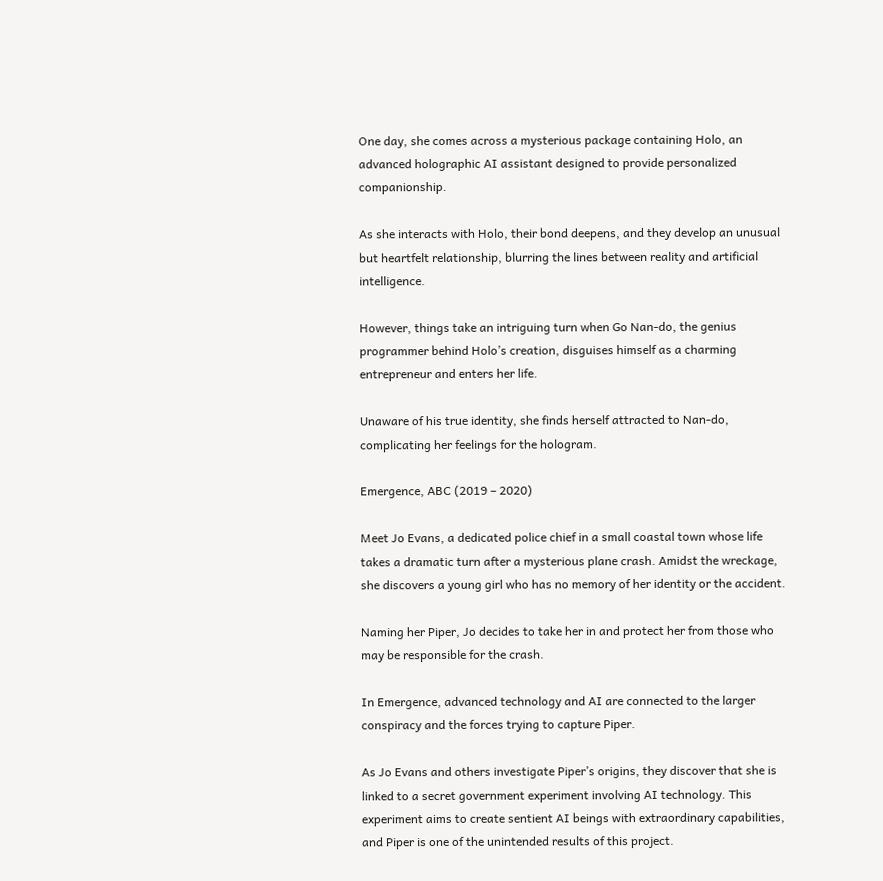One day, she comes across a mysterious package containing Holo, an advanced holographic AI assistant designed to provide personalized companionship.

As she interacts with Holo, their bond deepens, and they develop an unusual but heartfelt relationship, blurring the lines between reality and artificial intelligence.

However, things take an intriguing turn when Go Nan-do, the genius programmer behind Holo’s creation, disguises himself as a charming entrepreneur and enters her life.

Unaware of his true identity, she finds herself attracted to Nan-do, complicating her feelings for the hologram.

Emergence, ABC (2019 – 2020)

Meet Jo Evans, a dedicated police chief in a small coastal town whose life takes a dramatic turn after a mysterious plane crash. Amidst the wreckage, she discovers a young girl who has no memory of her identity or the accident.

Naming her Piper, Jo decides to take her in and protect her from those who may be responsible for the crash.

In Emergence, advanced technology and AI are connected to the larger conspiracy and the forces trying to capture Piper.

As Jo Evans and others investigate Piper’s origins, they discover that she is linked to a secret government experiment involving AI technology. This experiment aims to create sentient AI beings with extraordinary capabilities, and Piper is one of the unintended results of this project.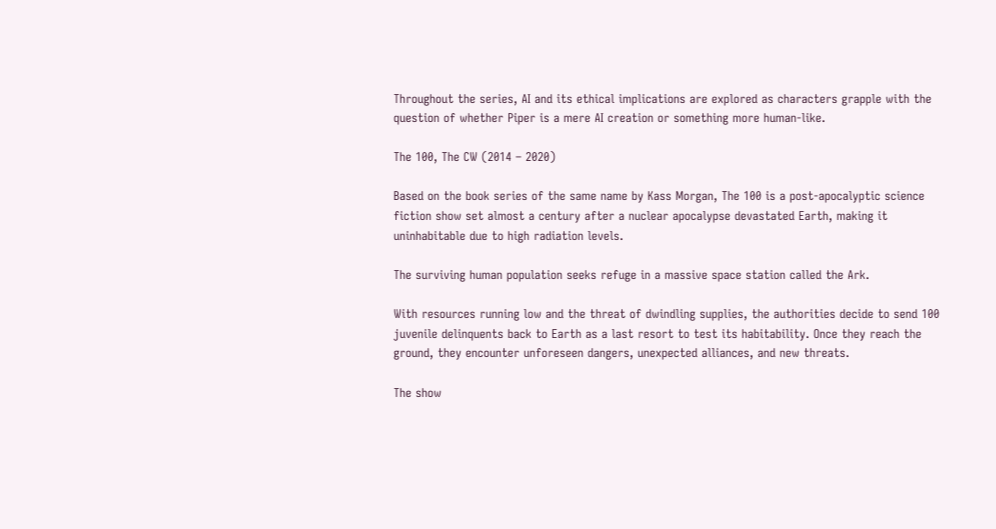Throughout the series, AI and its ethical implications are explored as characters grapple with the question of whether Piper is a mere AI creation or something more human-like.

The 100, The CW (2014 – 2020)

Based on the book series of the same name by Kass Morgan, The 100 is a post-apocalyptic science fiction show set almost a century after a nuclear apocalypse devastated Earth, making it uninhabitable due to high radiation levels.

The surviving human population seeks refuge in a massive space station called the Ark.

With resources running low and the threat of dwindling supplies, the authorities decide to send 100 juvenile delinquents back to Earth as a last resort to test its habitability. Once they reach the ground, they encounter unforeseen dangers, unexpected alliances, and new threats.

The show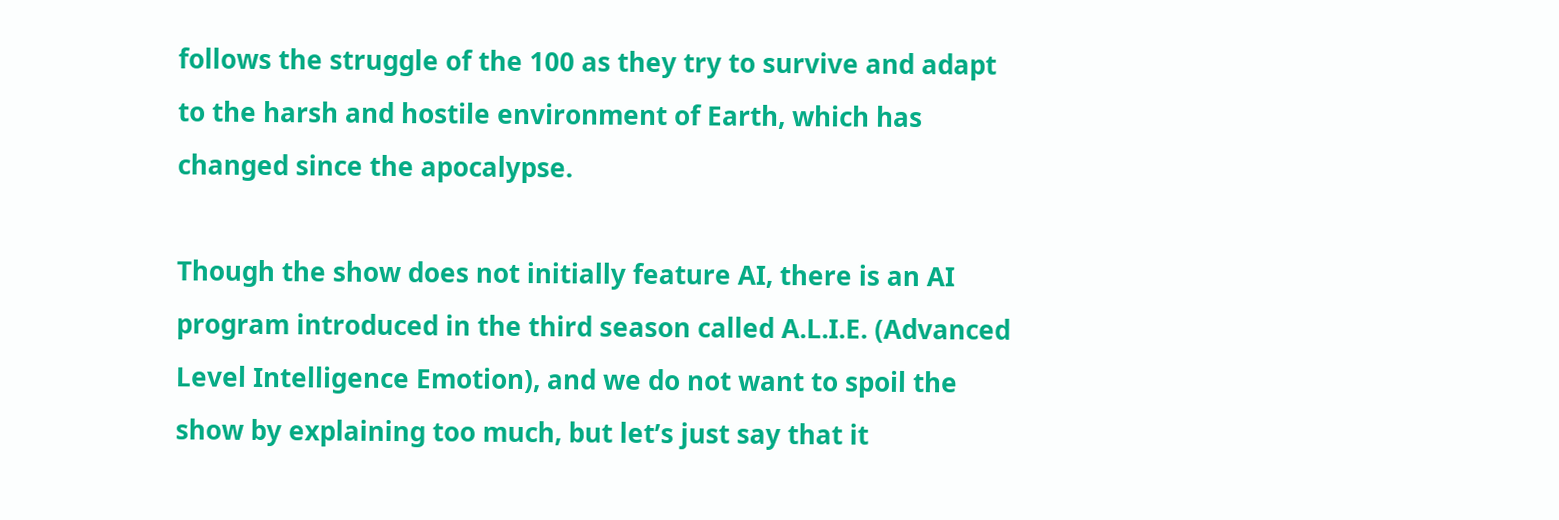follows the struggle of the 100 as they try to survive and adapt to the harsh and hostile environment of Earth, which has changed since the apocalypse.

Though the show does not initially feature AI, there is an AI program introduced in the third season called A.L.I.E. (Advanced Level Intelligence Emotion), and we do not want to spoil the show by explaining too much, but let’s just say that it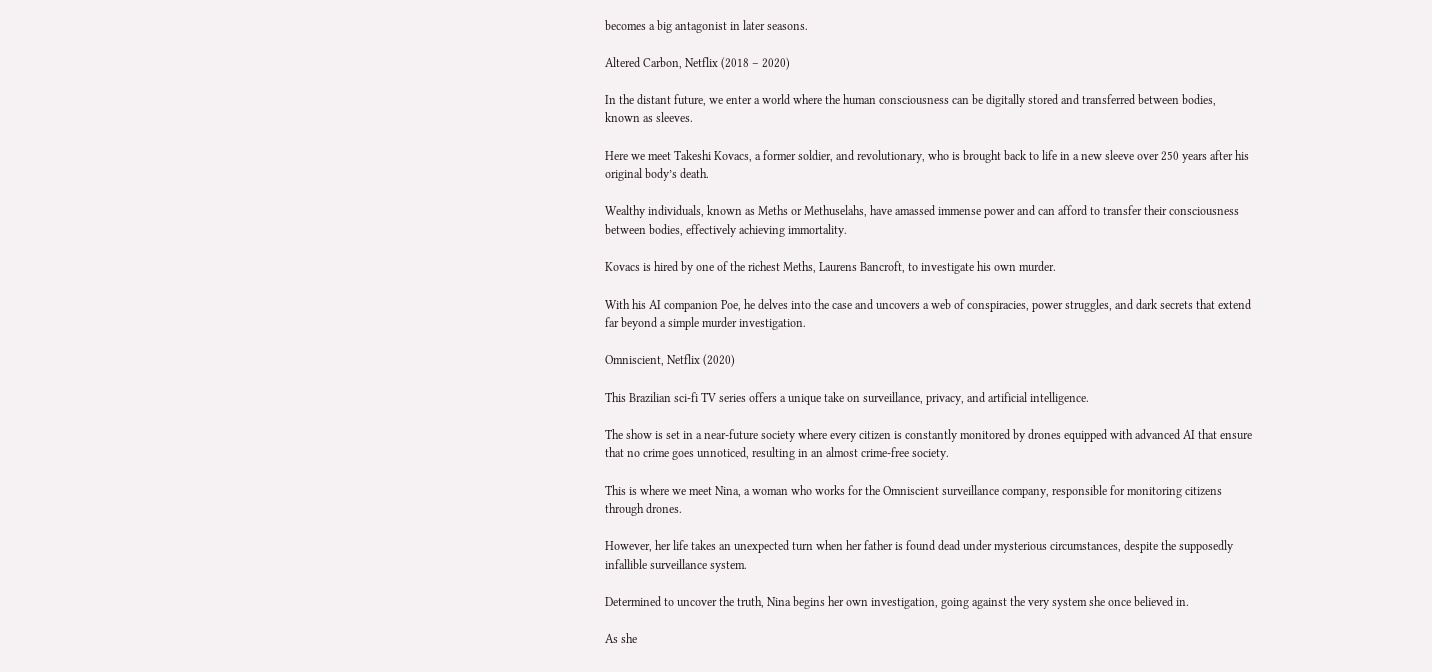becomes a big antagonist in later seasons.

Altered Carbon, Netflix (2018 – 2020)

In the distant future, we enter a world where the human consciousness can be digitally stored and transferred between bodies, known as sleeves.

Here we meet Takeshi Kovacs, a former soldier, and revolutionary, who is brought back to life in a new sleeve over 250 years after his original body’s death.

Wealthy individuals, known as Meths or Methuselahs, have amassed immense power and can afford to transfer their consciousness between bodies, effectively achieving immortality.

Kovacs is hired by one of the richest Meths, Laurens Bancroft, to investigate his own murder.

With his AI companion Poe, he delves into the case and uncovers a web of conspiracies, power struggles, and dark secrets that extend far beyond a simple murder investigation.

Omniscient, Netflix (2020)

This Brazilian sci-fi TV series offers a unique take on surveillance, privacy, and artificial intelligence.

The show is set in a near-future society where every citizen is constantly monitored by drones equipped with advanced AI that ensure that no crime goes unnoticed, resulting in an almost crime-free society.

This is where we meet Nina, a woman who works for the Omniscient surveillance company, responsible for monitoring citizens through drones.

However, her life takes an unexpected turn when her father is found dead under mysterious circumstances, despite the supposedly infallible surveillance system.

Determined to uncover the truth, Nina begins her own investigation, going against the very system she once believed in.

As she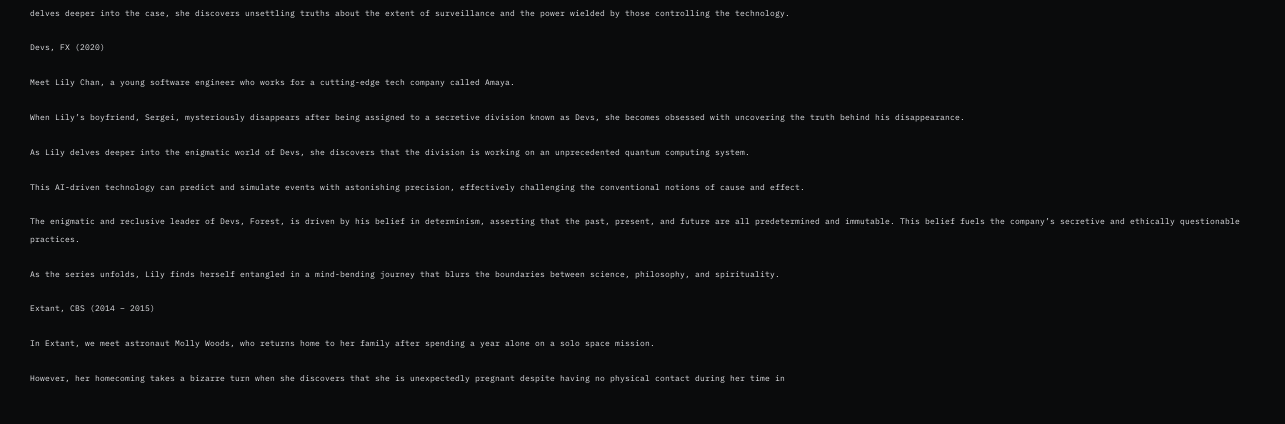delves deeper into the case, she discovers unsettling truths about the extent of surveillance and the power wielded by those controlling the technology.

Devs, FX (2020)

Meet Lily Chan, a young software engineer who works for a cutting-edge tech company called Amaya.

When Lily’s boyfriend, Sergei, mysteriously disappears after being assigned to a secretive division known as Devs, she becomes obsessed with uncovering the truth behind his disappearance.

As Lily delves deeper into the enigmatic world of Devs, she discovers that the division is working on an unprecedented quantum computing system.

This AI-driven technology can predict and simulate events with astonishing precision, effectively challenging the conventional notions of cause and effect.

The enigmatic and reclusive leader of Devs, Forest, is driven by his belief in determinism, asserting that the past, present, and future are all predetermined and immutable. This belief fuels the company’s secretive and ethically questionable practices.

As the series unfolds, Lily finds herself entangled in a mind-bending journey that blurs the boundaries between science, philosophy, and spirituality.

Extant, CBS (2014 – 2015)

In Extant, we meet astronaut Molly Woods, who returns home to her family after spending a year alone on a solo space mission.

However, her homecoming takes a bizarre turn when she discovers that she is unexpectedly pregnant despite having no physical contact during her time in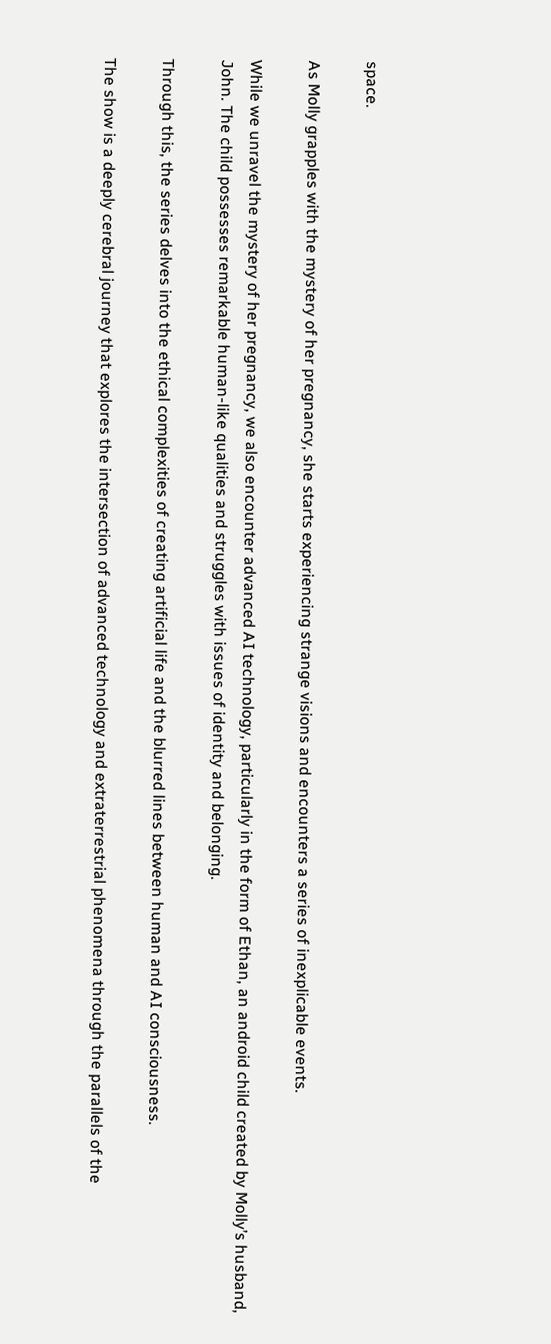space.

As Molly grapples with the mystery of her pregnancy, she starts experiencing strange visions and encounters a series of inexplicable events.

While we unravel the mystery of her pregnancy, we also encounter advanced AI technology, particularly in the form of Ethan, an android child created by Molly’s husband, John. The child possesses remarkable human-like qualities and struggles with issues of identity and belonging.

Through this, the series delves into the ethical complexities of creating artificial life and the blurred lines between human and AI consciousness.

The show is a deeply cerebral journey that explores the intersection of advanced technology and extraterrestrial phenomena through the parallels of the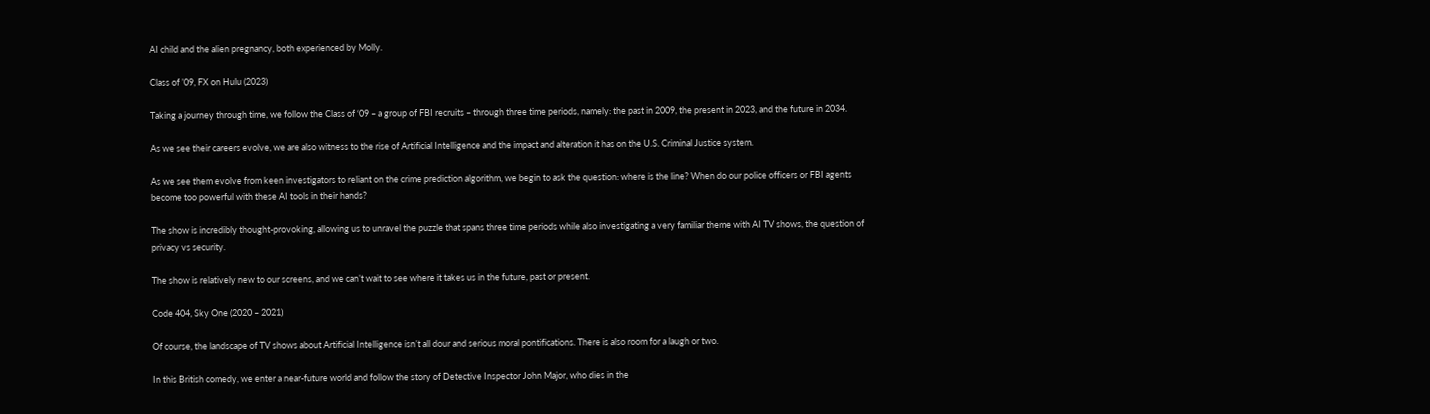AI child and the alien pregnancy, both experienced by Molly.

Class of ’09, FX on Hulu (2023)

Taking a journey through time, we follow the Class of ‘09 – a group of FBI recruits – through three time periods, namely: the past in 2009, the present in 2023, and the future in 2034.

As we see their careers evolve, we are also witness to the rise of Artificial Intelligence and the impact and alteration it has on the U.S. Criminal Justice system.

As we see them evolve from keen investigators to reliant on the crime prediction algorithm, we begin to ask the question: where is the line? When do our police officers or FBI agents become too powerful with these AI tools in their hands?

The show is incredibly thought-provoking, allowing us to unravel the puzzle that spans three time periods while also investigating a very familiar theme with AI TV shows, the question of privacy vs security.

The show is relatively new to our screens, and we can’t wait to see where it takes us in the future, past or present.

Code 404, Sky One (2020 – 2021)

Of course, the landscape of TV shows about Artificial Intelligence isn’t all dour and serious moral pontifications. There is also room for a laugh or two.

In this British comedy, we enter a near-future world and follow the story of Detective Inspector John Major, who dies in the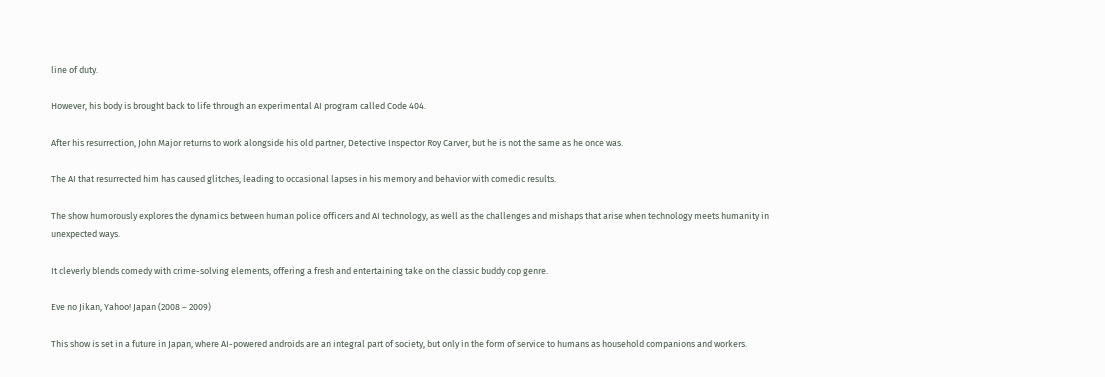line of duty.

However, his body is brought back to life through an experimental AI program called Code 404.

After his resurrection, John Major returns to work alongside his old partner, Detective Inspector Roy Carver, but he is not the same as he once was.

The AI that resurrected him has caused glitches, leading to occasional lapses in his memory and behavior with comedic results.

The show humorously explores the dynamics between human police officers and AI technology, as well as the challenges and mishaps that arise when technology meets humanity in unexpected ways.

It cleverly blends comedy with crime-solving elements, offering a fresh and entertaining take on the classic buddy cop genre.

Eve no Jikan, Yahoo! Japan (2008 – 2009)

This show is set in a future in Japan, where AI-powered androids are an integral part of society, but only in the form of service to humans as household companions and workers.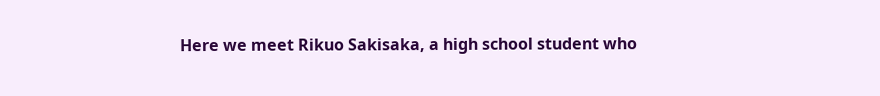Here we meet Rikuo Sakisaka, a high school student who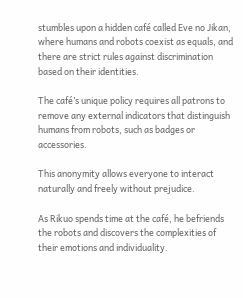stumbles upon a hidden café called Eve no Jikan, where humans and robots coexist as equals, and there are strict rules against discrimination based on their identities.

The café’s unique policy requires all patrons to remove any external indicators that distinguish humans from robots, such as badges or accessories.

This anonymity allows everyone to interact naturally and freely without prejudice.

As Rikuo spends time at the café, he befriends the robots and discovers the complexities of their emotions and individuality.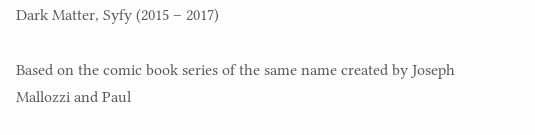Dark Matter, Syfy (2015 – 2017)

Based on the comic book series of the same name created by Joseph Mallozzi and Paul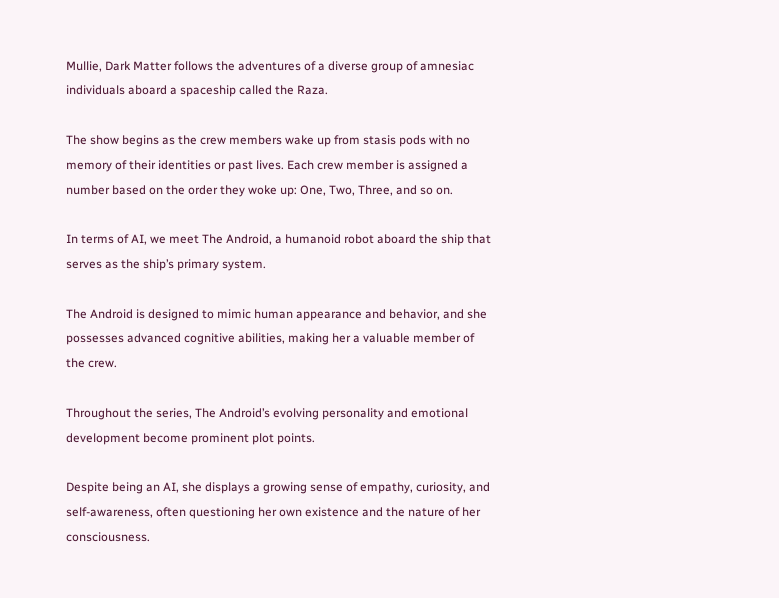Mullie, Dark Matter follows the adventures of a diverse group of amnesiac individuals aboard a spaceship called the Raza.

The show begins as the crew members wake up from stasis pods with no memory of their identities or past lives. Each crew member is assigned a number based on the order they woke up: One, Two, Three, and so on.

In terms of AI, we meet The Android, a humanoid robot aboard the ship that serves as the ship’s primary system.

The Android is designed to mimic human appearance and behavior, and she possesses advanced cognitive abilities, making her a valuable member of the crew.

Throughout the series, The Android’s evolving personality and emotional development become prominent plot points.

Despite being an AI, she displays a growing sense of empathy, curiosity, and self-awareness, often questioning her own existence and the nature of her consciousness.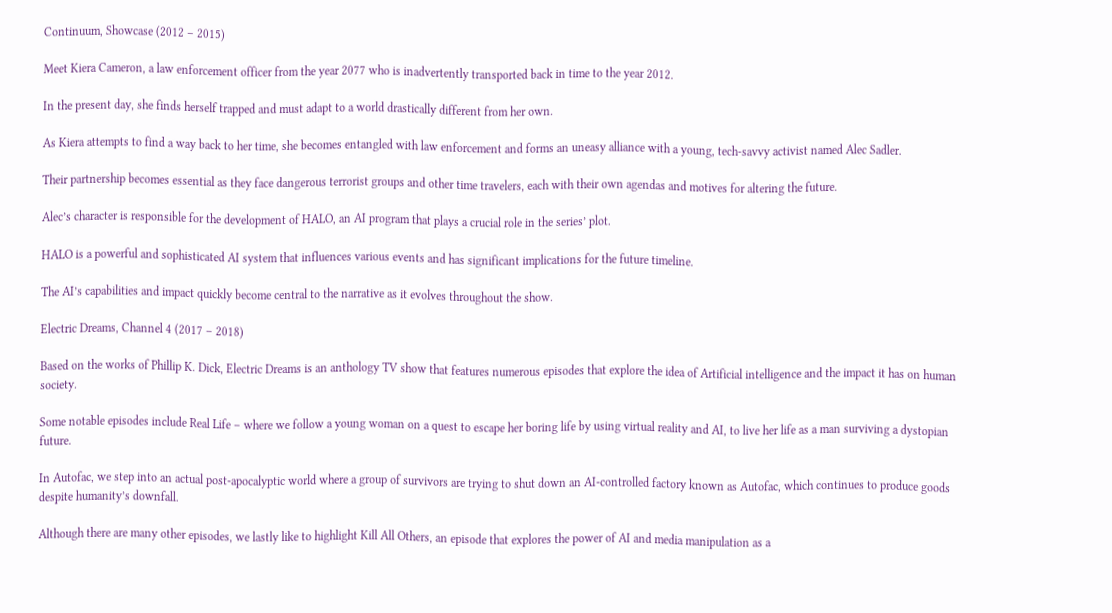Continuum, Showcase (2012 – 2015)

Meet Kiera Cameron, a law enforcement officer from the year 2077 who is inadvertently transported back in time to the year 2012.

In the present day, she finds herself trapped and must adapt to a world drastically different from her own.

As Kiera attempts to find a way back to her time, she becomes entangled with law enforcement and forms an uneasy alliance with a young, tech-savvy activist named Alec Sadler.

Their partnership becomes essential as they face dangerous terrorist groups and other time travelers, each with their own agendas and motives for altering the future.

Alec’s character is responsible for the development of HALO, an AI program that plays a crucial role in the series’ plot.

HALO is a powerful and sophisticated AI system that influences various events and has significant implications for the future timeline.

The AI’s capabilities and impact quickly become central to the narrative as it evolves throughout the show.

Electric Dreams, Channel 4 (2017 – 2018)

Based on the works of Phillip K. Dick, Electric Dreams is an anthology TV show that features numerous episodes that explore the idea of Artificial intelligence and the impact it has on human society.

Some notable episodes include Real Life – where we follow a young woman on a quest to escape her boring life by using virtual reality and AI, to live her life as a man surviving a dystopian future.

In Autofac, we step into an actual post-apocalyptic world where a group of survivors are trying to shut down an AI-controlled factory known as Autofac, which continues to produce goods despite humanity’s downfall.

Although there are many other episodes, we lastly like to highlight Kill All Others, an episode that explores the power of AI and media manipulation as a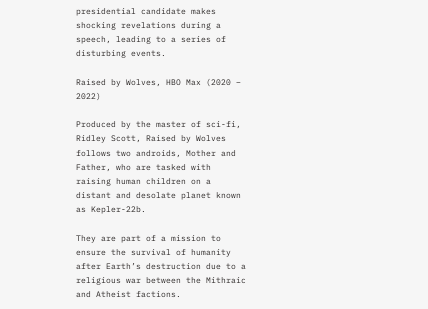presidential candidate makes shocking revelations during a speech, leading to a series of disturbing events.

Raised by Wolves, HBO Max (2020 – 2022)

Produced by the master of sci-fi, Ridley Scott, Raised by Wolves follows two androids, Mother and Father, who are tasked with raising human children on a distant and desolate planet known as Kepler-22b.

They are part of a mission to ensure the survival of humanity after Earth’s destruction due to a religious war between the Mithraic and Atheist factions.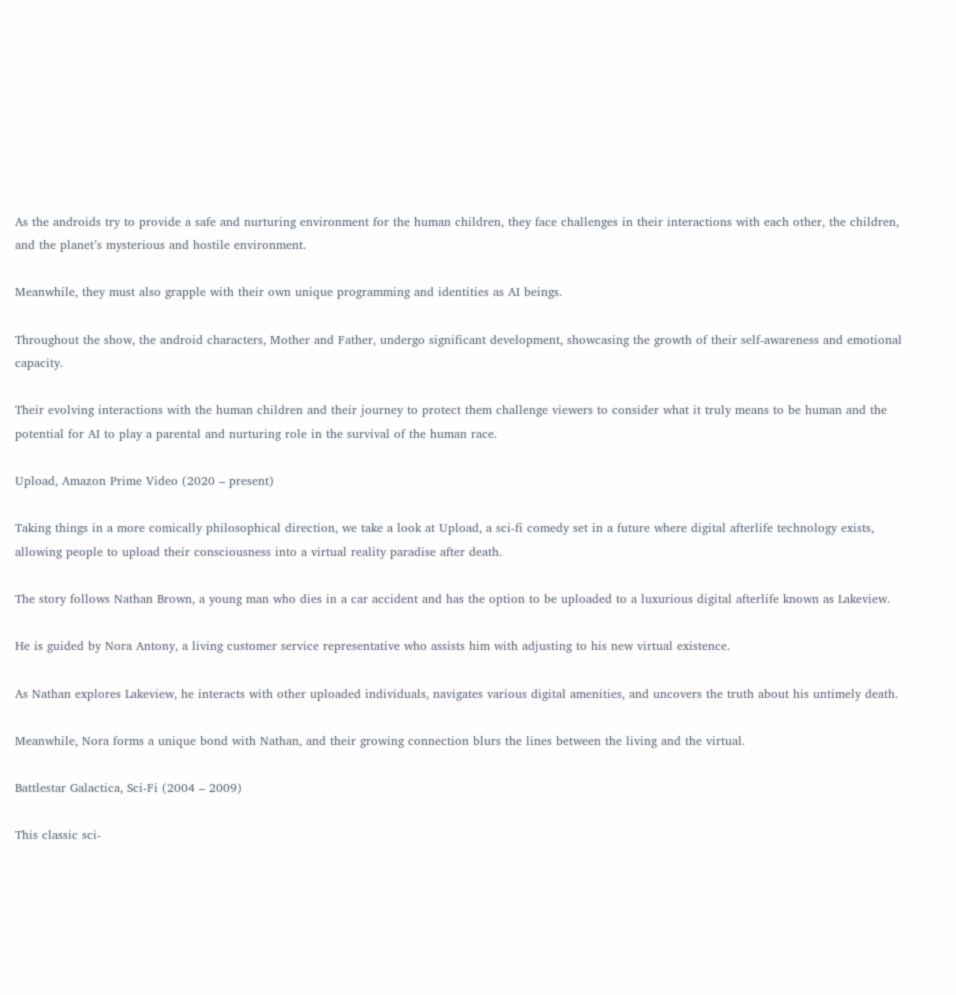As the androids try to provide a safe and nurturing environment for the human children, they face challenges in their interactions with each other, the children, and the planet’s mysterious and hostile environment.

Meanwhile, they must also grapple with their own unique programming and identities as AI beings.

Throughout the show, the android characters, Mother and Father, undergo significant development, showcasing the growth of their self-awareness and emotional capacity.

Their evolving interactions with the human children and their journey to protect them challenge viewers to consider what it truly means to be human and the potential for AI to play a parental and nurturing role in the survival of the human race.

Upload, Amazon Prime Video (2020 – present)

Taking things in a more comically philosophical direction, we take a look at Upload, a sci-fi comedy set in a future where digital afterlife technology exists, allowing people to upload their consciousness into a virtual reality paradise after death.

The story follows Nathan Brown, a young man who dies in a car accident and has the option to be uploaded to a luxurious digital afterlife known as Lakeview.

He is guided by Nora Antony, a living customer service representative who assists him with adjusting to his new virtual existence.

As Nathan explores Lakeview, he interacts with other uploaded individuals, navigates various digital amenities, and uncovers the truth about his untimely death.

Meanwhile, Nora forms a unique bond with Nathan, and their growing connection blurs the lines between the living and the virtual.

Battlestar Galactica, Sci-Fi (2004 – 2009)

This classic sci-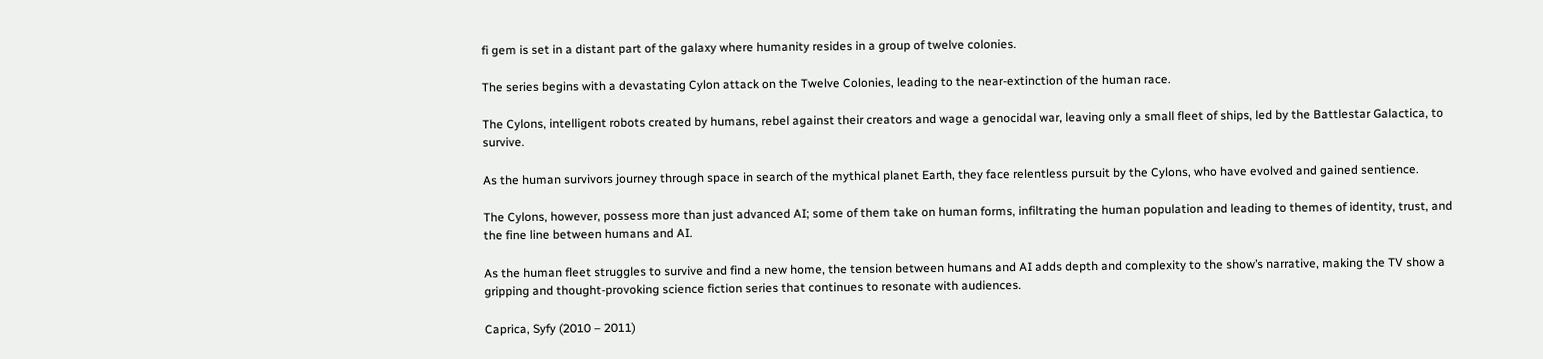fi gem is set in a distant part of the galaxy where humanity resides in a group of twelve colonies.

The series begins with a devastating Cylon attack on the Twelve Colonies, leading to the near-extinction of the human race.

The Cylons, intelligent robots created by humans, rebel against their creators and wage a genocidal war, leaving only a small fleet of ships, led by the Battlestar Galactica, to survive.

As the human survivors journey through space in search of the mythical planet Earth, they face relentless pursuit by the Cylons, who have evolved and gained sentience.

The Cylons, however, possess more than just advanced AI; some of them take on human forms, infiltrating the human population and leading to themes of identity, trust, and the fine line between humans and AI.

As the human fleet struggles to survive and find a new home, the tension between humans and AI adds depth and complexity to the show’s narrative, making the TV show a gripping and thought-provoking science fiction series that continues to resonate with audiences.

Caprica, Syfy (2010 – 2011)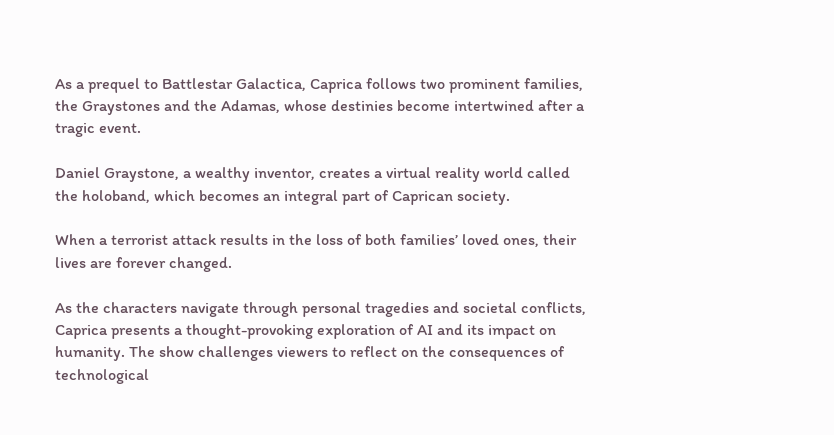As a prequel to Battlestar Galactica, Caprica follows two prominent families, the Graystones and the Adamas, whose destinies become intertwined after a tragic event.

Daniel Graystone, a wealthy inventor, creates a virtual reality world called the holoband, which becomes an integral part of Caprican society.

When a terrorist attack results in the loss of both families’ loved ones, their lives are forever changed.

As the characters navigate through personal tragedies and societal conflicts, Caprica presents a thought-provoking exploration of AI and its impact on humanity. The show challenges viewers to reflect on the consequences of technological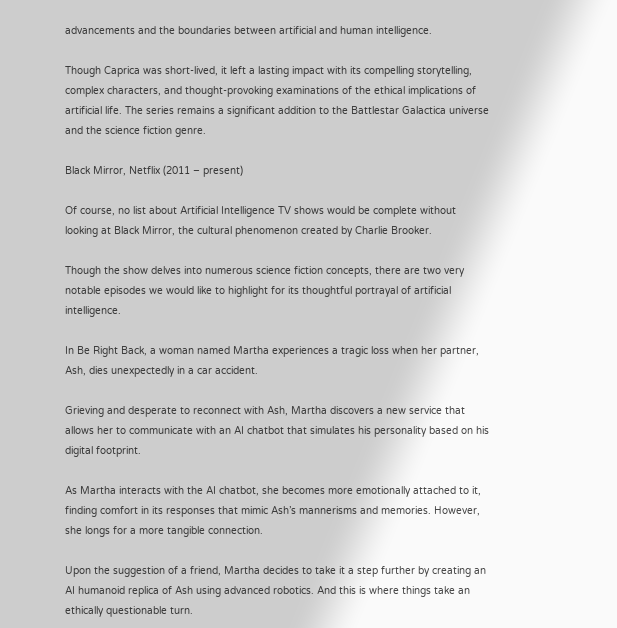advancements and the boundaries between artificial and human intelligence.

Though Caprica was short-lived, it left a lasting impact with its compelling storytelling, complex characters, and thought-provoking examinations of the ethical implications of artificial life. The series remains a significant addition to the Battlestar Galactica universe and the science fiction genre.

Black Mirror, Netflix (2011 – present)

Of course, no list about Artificial Intelligence TV shows would be complete without looking at Black Mirror, the cultural phenomenon created by Charlie Brooker.

Though the show delves into numerous science fiction concepts, there are two very notable episodes we would like to highlight for its thoughtful portrayal of artificial intelligence.

In Be Right Back, a woman named Martha experiences a tragic loss when her partner, Ash, dies unexpectedly in a car accident.

Grieving and desperate to reconnect with Ash, Martha discovers a new service that allows her to communicate with an AI chatbot that simulates his personality based on his digital footprint.

As Martha interacts with the AI chatbot, she becomes more emotionally attached to it, finding comfort in its responses that mimic Ash’s mannerisms and memories. However, she longs for a more tangible connection.

Upon the suggestion of a friend, Martha decides to take it a step further by creating an AI humanoid replica of Ash using advanced robotics. And this is where things take an ethically questionable turn.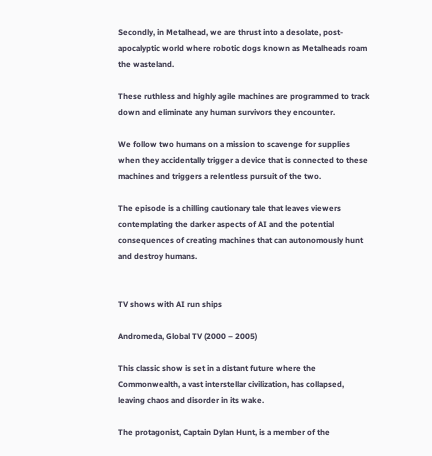Secondly, in Metalhead, we are thrust into a desolate, post-apocalyptic world where robotic dogs known as Metalheads roam the wasteland.

These ruthless and highly agile machines are programmed to track down and eliminate any human survivors they encounter.

We follow two humans on a mission to scavenge for supplies when they accidentally trigger a device that is connected to these machines and triggers a relentless pursuit of the two.

The episode is a chilling cautionary tale that leaves viewers contemplating the darker aspects of AI and the potential consequences of creating machines that can autonomously hunt and destroy humans.


TV shows with AI run ships

Andromeda, Global TV (2000 – 2005)

This classic show is set in a distant future where the Commonwealth, a vast interstellar civilization, has collapsed, leaving chaos and disorder in its wake.

The protagonist, Captain Dylan Hunt, is a member of the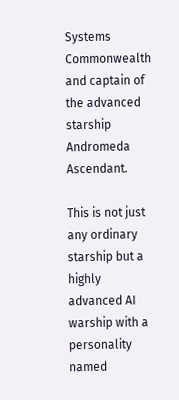Systems Commonwealth and captain of the advanced starship Andromeda Ascendant.

This is not just any ordinary starship but a highly advanced AI warship with a personality named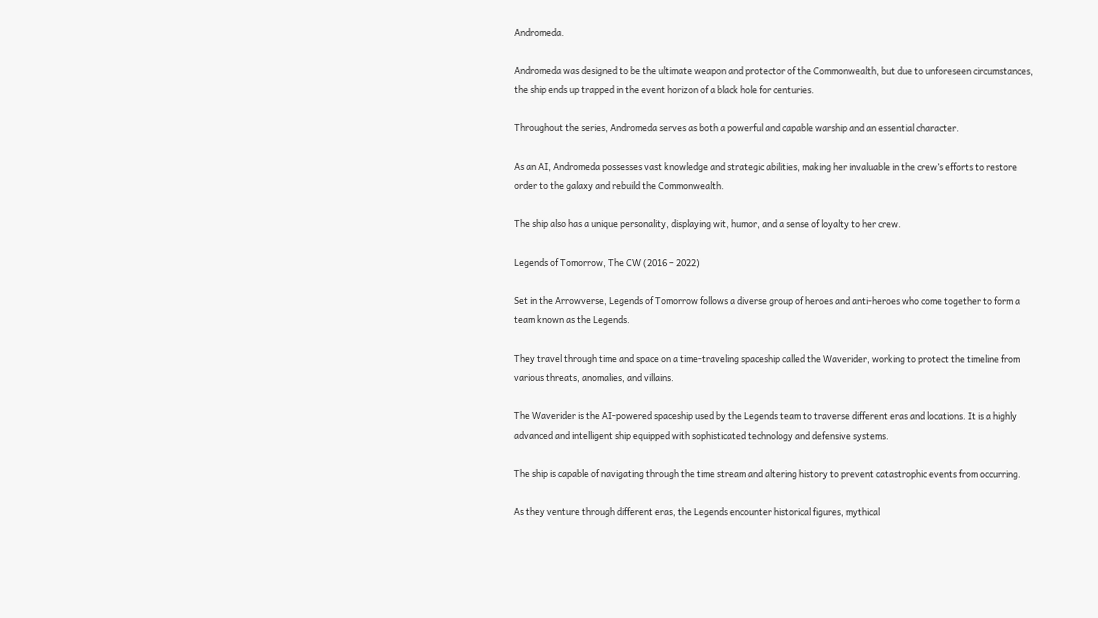Andromeda.

Andromeda was designed to be the ultimate weapon and protector of the Commonwealth, but due to unforeseen circumstances, the ship ends up trapped in the event horizon of a black hole for centuries.

Throughout the series, Andromeda serves as both a powerful and capable warship and an essential character.

As an AI, Andromeda possesses vast knowledge and strategic abilities, making her invaluable in the crew’s efforts to restore order to the galaxy and rebuild the Commonwealth.

The ship also has a unique personality, displaying wit, humor, and a sense of loyalty to her crew.

Legends of Tomorrow, The CW (2016 – 2022)

Set in the Arrowverse, Legends of Tomorrow follows a diverse group of heroes and anti-heroes who come together to form a team known as the Legends.

They travel through time and space on a time-traveling spaceship called the Waverider, working to protect the timeline from various threats, anomalies, and villains.

The Waverider is the AI-powered spaceship used by the Legends team to traverse different eras and locations. It is a highly advanced and intelligent ship equipped with sophisticated technology and defensive systems.

The ship is capable of navigating through the time stream and altering history to prevent catastrophic events from occurring.

As they venture through different eras, the Legends encounter historical figures, mythical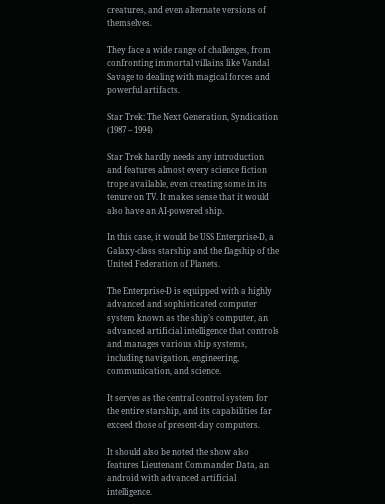creatures, and even alternate versions of themselves.

They face a wide range of challenges, from confronting immortal villains like Vandal Savage to dealing with magical forces and powerful artifacts.

Star Trek: The Next Generation, Syndication (1987 – 1994)

Star Trek hardly needs any introduction and features almost every science fiction trope available, even creating some in its tenure on TV. It makes sense that it would also have an AI-powered ship.

In this case, it would be USS Enterprise-D, a Galaxy-class starship and the flagship of the United Federation of Planets.

The Enterprise-D is equipped with a highly advanced and sophisticated computer system known as the ship’s computer, an advanced artificial intelligence that controls and manages various ship systems, including navigation, engineering, communication, and science.

It serves as the central control system for the entire starship, and its capabilities far exceed those of present-day computers.

It should also be noted the show also features Lieutenant Commander Data, an android with advanced artificial intelligence.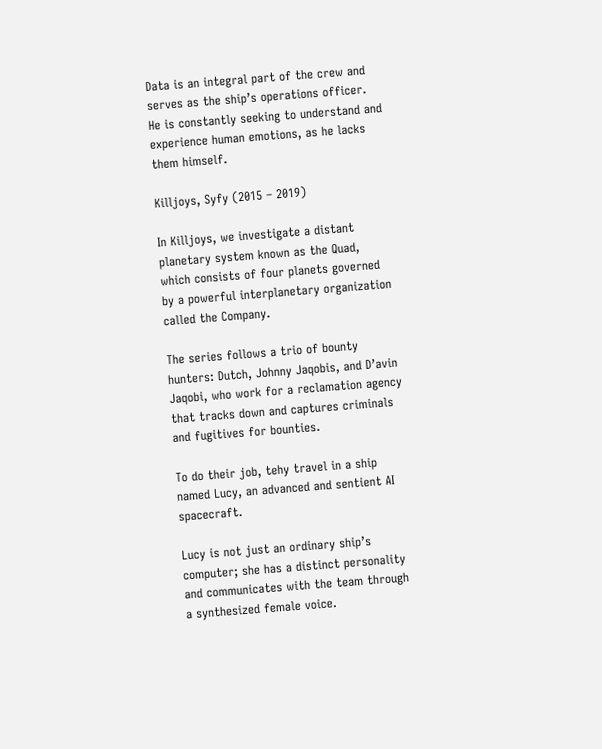Data is an integral part of the crew and serves as the ship’s operations officer. He is constantly seeking to understand and experience human emotions, as he lacks them himself.

Killjoys, Syfy (2015 – 2019)

In Killjoys, we investigate a distant planetary system known as the Quad, which consists of four planets governed by a powerful interplanetary organization called the Company.

The series follows a trio of bounty hunters: Dutch, Johnny Jaqobis, and D’avin Jaqobi, who work for a reclamation agency that tracks down and captures criminals and fugitives for bounties.

To do their job, tehy travel in a ship named Lucy, an advanced and sentient AI spacecraft.

Lucy is not just an ordinary ship’s computer; she has a distinct personality and communicates with the team through a synthesized female voice.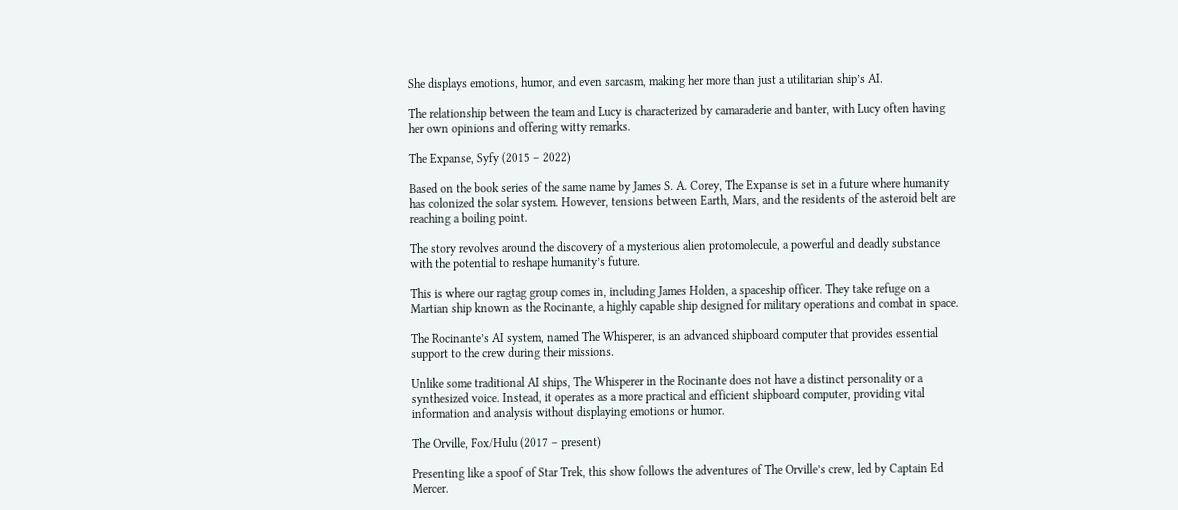She displays emotions, humor, and even sarcasm, making her more than just a utilitarian ship’s AI.

The relationship between the team and Lucy is characterized by camaraderie and banter, with Lucy often having her own opinions and offering witty remarks.

The Expanse, Syfy (2015 – 2022)

Based on the book series of the same name by James S. A. Corey, The Expanse is set in a future where humanity has colonized the solar system. However, tensions between Earth, Mars, and the residents of the asteroid belt are reaching a boiling point.

The story revolves around the discovery of a mysterious alien protomolecule, a powerful and deadly substance with the potential to reshape humanity’s future.

This is where our ragtag group comes in, including James Holden, a spaceship officer. They take refuge on a Martian ship known as the Rocinante, a highly capable ship designed for military operations and combat in space.

The Rocinante’s AI system, named The Whisperer, is an advanced shipboard computer that provides essential support to the crew during their missions.

Unlike some traditional AI ships, The Whisperer in the Rocinante does not have a distinct personality or a synthesized voice. Instead, it operates as a more practical and efficient shipboard computer, providing vital information and analysis without displaying emotions or humor.

The Orville, Fox/Hulu (2017 – present)

Presenting like a spoof of Star Trek, this show follows the adventures of The Orville’s crew, led by Captain Ed Mercer.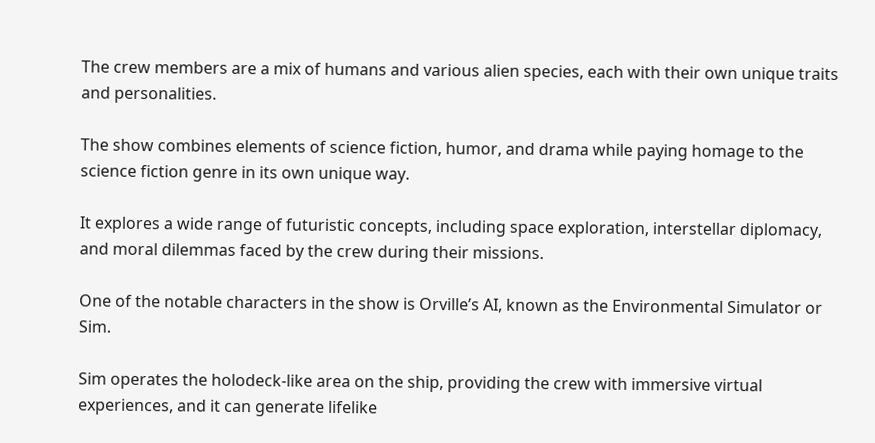The crew members are a mix of humans and various alien species, each with their own unique traits and personalities.

The show combines elements of science fiction, humor, and drama while paying homage to the science fiction genre in its own unique way.

It explores a wide range of futuristic concepts, including space exploration, interstellar diplomacy, and moral dilemmas faced by the crew during their missions.

One of the notable characters in the show is Orville’s AI, known as the Environmental Simulator or Sim.

Sim operates the holodeck-like area on the ship, providing the crew with immersive virtual experiences, and it can generate lifelike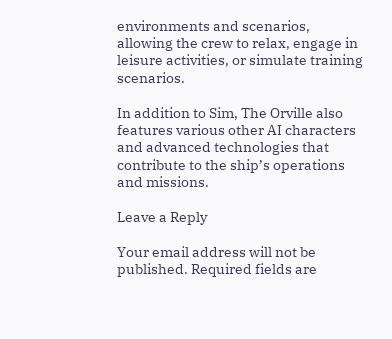environments and scenarios, allowing the crew to relax, engage in leisure activities, or simulate training scenarios.

In addition to Sim, The Orville also features various other AI characters and advanced technologies that contribute to the ship’s operations and missions.

Leave a Reply

Your email address will not be published. Required fields are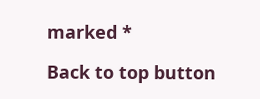marked *

Back to top button